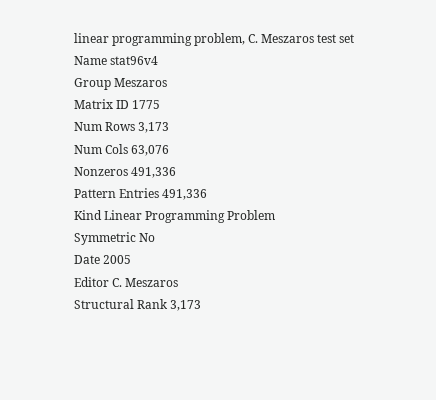linear programming problem, C. Meszaros test set
Name stat96v4
Group Meszaros
Matrix ID 1775
Num Rows 3,173
Num Cols 63,076
Nonzeros 491,336
Pattern Entries 491,336
Kind Linear Programming Problem
Symmetric No
Date 2005
Editor C. Meszaros
Structural Rank 3,173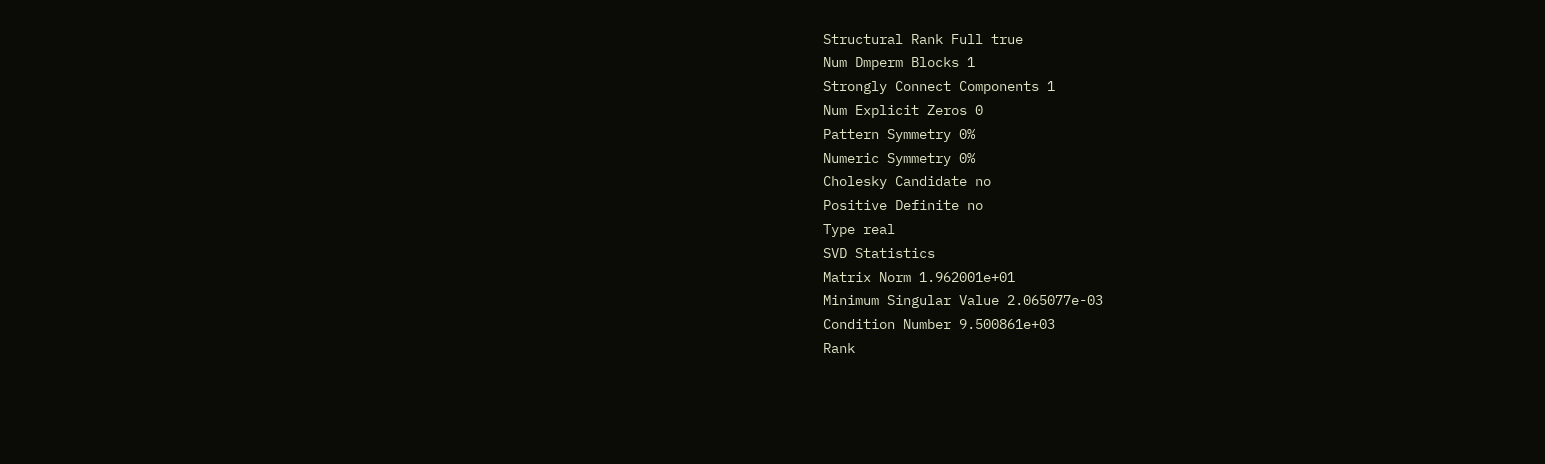Structural Rank Full true
Num Dmperm Blocks 1
Strongly Connect Components 1
Num Explicit Zeros 0
Pattern Symmetry 0%
Numeric Symmetry 0%
Cholesky Candidate no
Positive Definite no
Type real
SVD Statistics
Matrix Norm 1.962001e+01
Minimum Singular Value 2.065077e-03
Condition Number 9.500861e+03
Rank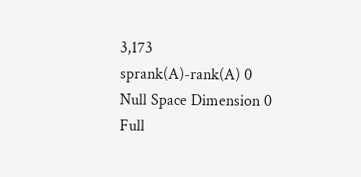3,173
sprank(A)-rank(A) 0
Null Space Dimension 0
Full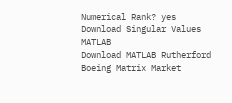Numerical Rank? yes
Download Singular Values MATLAB
Download MATLAB Rutherford Boeing Matrix Market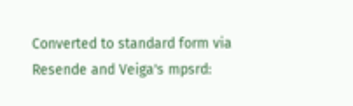Converted to standard form via Resende and Veiga's mpsrd: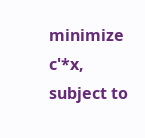minimize c'*x, subject to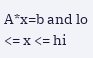A*x=b and lo <= x <= hi